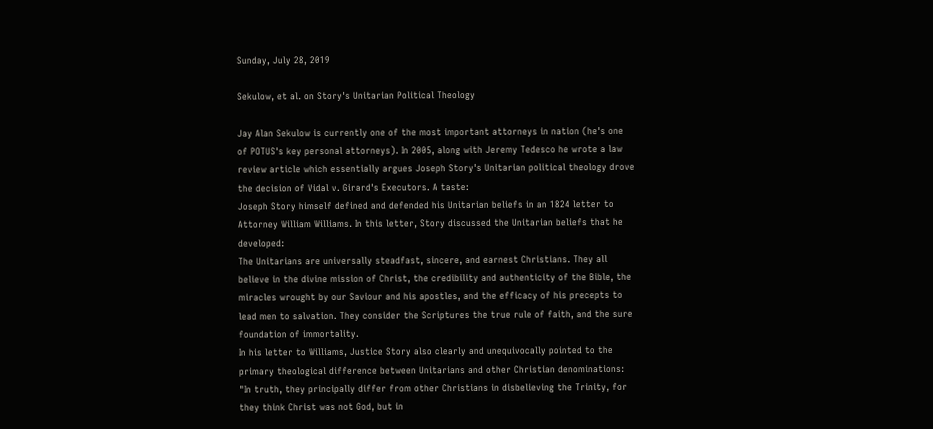Sunday, July 28, 2019

Sekulow, et al. on Story's Unitarian Political Theology

Jay Alan Sekulow is currently one of the most important attorneys in nation (he's one of POTUS's key personal attorneys). In 2005, along with Jeremy Tedesco he wrote a law review article which essentially argues Joseph Story's Unitarian political theology drove the decision of Vidal v. Girard's Executors. A taste:
Joseph Story himself defined and defended his Unitarian beliefs in an 1824 letter to Attorney William Williams. In this letter, Story discussed the Unitarian beliefs that he developed:
The Unitarians are universally steadfast, sincere, and earnest Christians. They all believe in the divine mission of Christ, the credibility and authenticity of the Bible, the miracles wrought by our Saviour and his apostles, and the efficacy of his precepts to lead men to salvation. They consider the Scriptures the true rule of faith, and the sure foundation of immortality.
In his letter to Williams, Justice Story also clearly and unequivocally pointed to the primary theological difference between Unitarians and other Christian denominations: "In truth, they principally differ from other Christians in disbelieving the Trinity, for they think Christ was not God, but in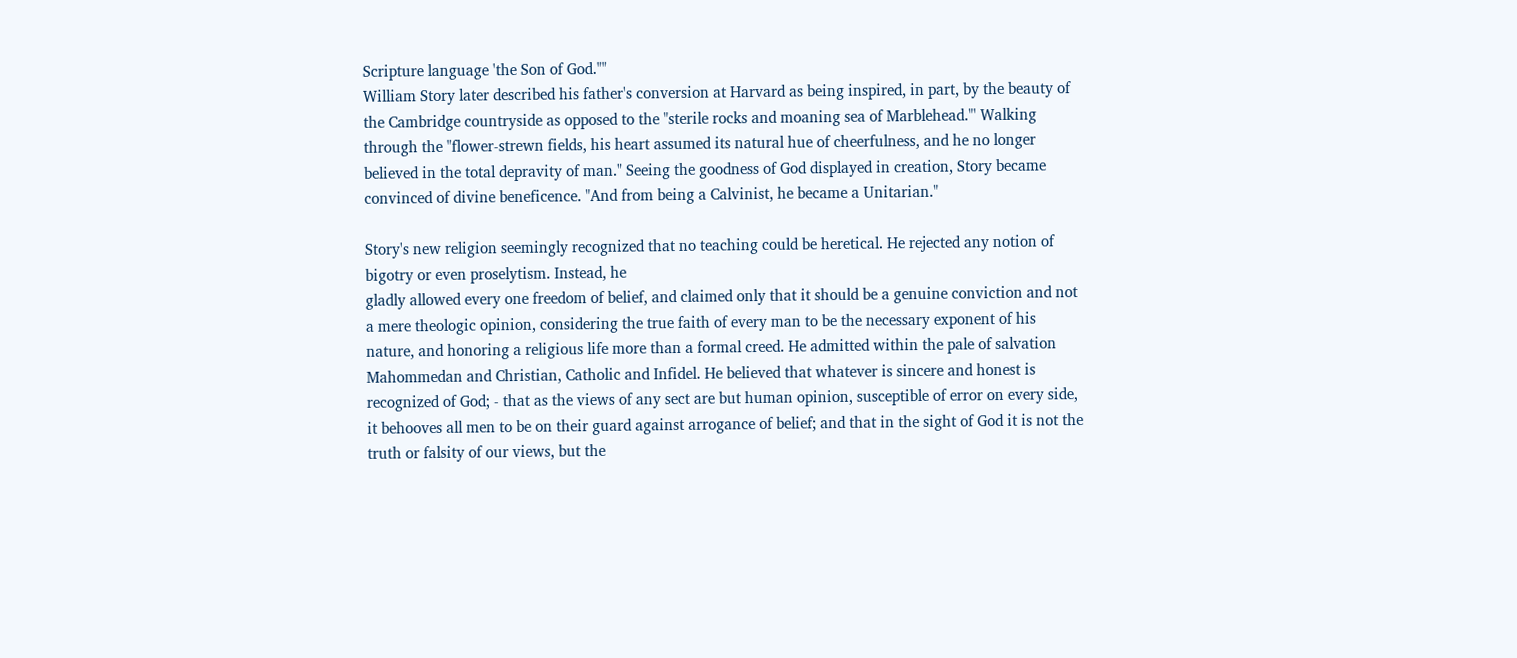Scripture language 'the Son of God.""
William Story later described his father's conversion at Harvard as being inspired, in part, by the beauty of the Cambridge countryside as opposed to the "sterile rocks and moaning sea of Marblehead."' Walking through the "flower-strewn fields, his heart assumed its natural hue of cheerfulness, and he no longer believed in the total depravity of man." Seeing the goodness of God displayed in creation, Story became convinced of divine beneficence. "And from being a Calvinist, he became a Unitarian."

Story's new religion seemingly recognized that no teaching could be heretical. He rejected any notion of bigotry or even proselytism. Instead, he
gladly allowed every one freedom of belief, and claimed only that it should be a genuine conviction and not a mere theologic opinion, considering the true faith of every man to be the necessary exponent of his nature, and honoring a religious life more than a formal creed. He admitted within the pale of salvation Mahommedan and Christian, Catholic and Infidel. He believed that whatever is sincere and honest is recognized of God; - that as the views of any sect are but human opinion, susceptible of error on every side, it behooves all men to be on their guard against arrogance of belief; and that in the sight of God it is not the truth or falsity of our views, but the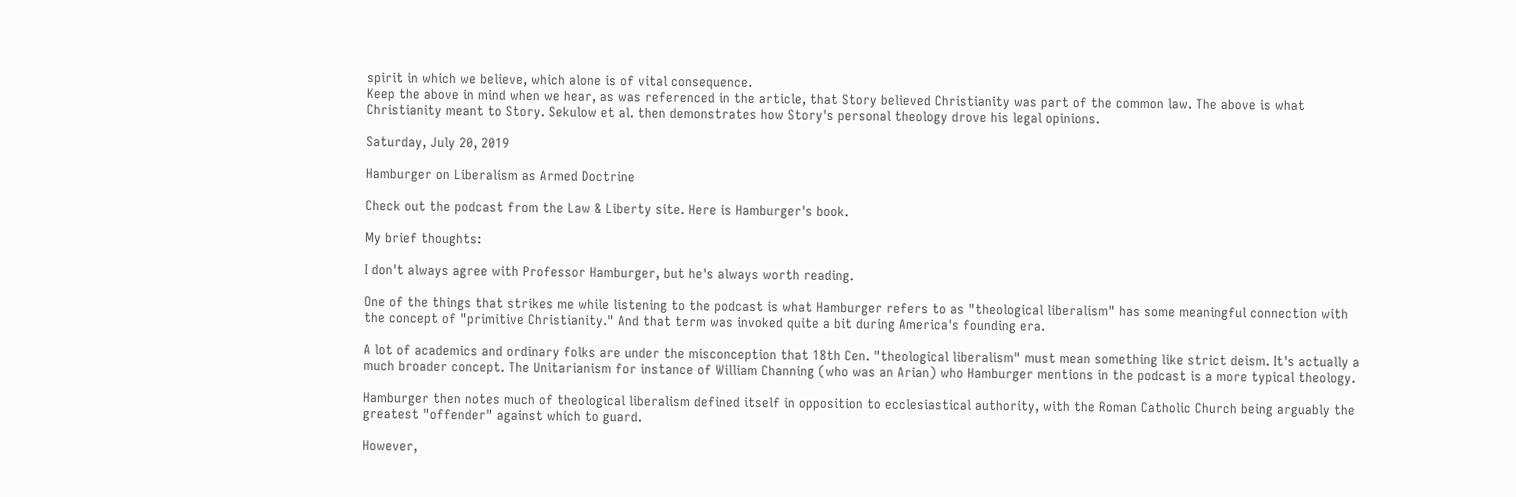spirit in which we believe, which alone is of vital consequence.
Keep the above in mind when we hear, as was referenced in the article, that Story believed Christianity was part of the common law. The above is what Christianity meant to Story. Sekulow et al. then demonstrates how Story's personal theology drove his legal opinions.

Saturday, July 20, 2019

Hamburger on Liberalism as Armed Doctrine

Check out the podcast from the Law & Liberty site. Here is Hamburger's book.

My brief thoughts:

I don't always agree with Professor Hamburger, but he's always worth reading.

One of the things that strikes me while listening to the podcast is what Hamburger refers to as "theological liberalism" has some meaningful connection with the concept of "primitive Christianity." And that term was invoked quite a bit during America's founding era.

A lot of academics and ordinary folks are under the misconception that 18th Cen. "theological liberalism" must mean something like strict deism. It's actually a much broader concept. The Unitarianism for instance of William Channing (who was an Arian) who Hamburger mentions in the podcast is a more typical theology.

Hamburger then notes much of theological liberalism defined itself in opposition to ecclesiastical authority, with the Roman Catholic Church being arguably the greatest "offender" against which to guard.

However,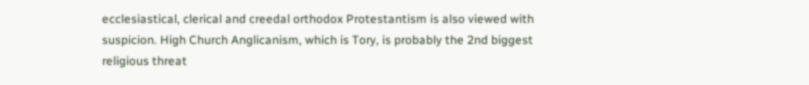ecclesiastical, clerical and creedal orthodox Protestantism is also viewed with suspicion. High Church Anglicanism, which is Tory, is probably the 2nd biggest religious threat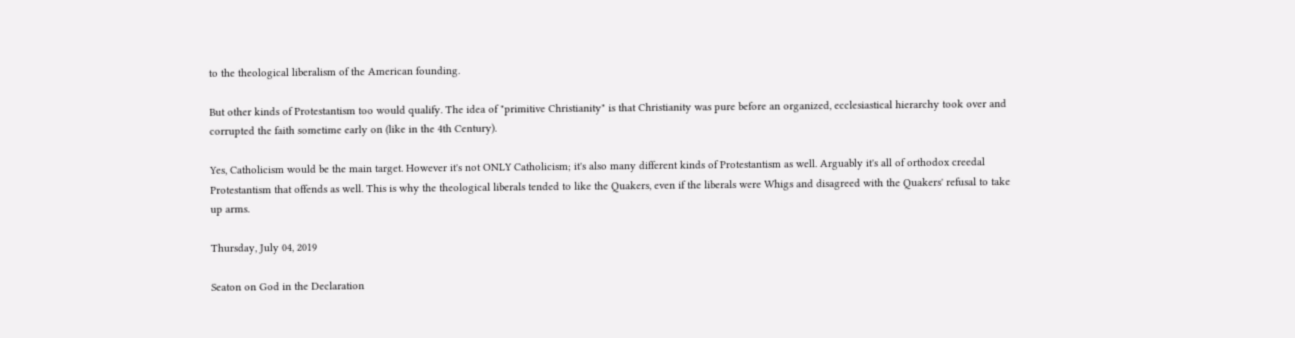to the theological liberalism of the American founding.

But other kinds of Protestantism too would qualify. The idea of "primitive Christianity" is that Christianity was pure before an organized, ecclesiastical hierarchy took over and corrupted the faith sometime early on (like in the 4th Century).

Yes, Catholicism would be the main target. However it's not ONLY Catholicism; it's also many different kinds of Protestantism as well. Arguably it's all of orthodox creedal Protestantism that offends as well. This is why the theological liberals tended to like the Quakers, even if the liberals were Whigs and disagreed with the Quakers' refusal to take up arms.

Thursday, July 04, 2019

Seaton on God in the Declaration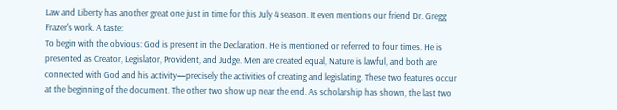Law and Liberty has another great one just in time for this July 4 season. It even mentions our friend Dr. Gregg Frazer's work. A taste:
To begin with the obvious: God is present in the Declaration. He is mentioned or referred to four times. He is presented as Creator, Legislator, Provident, and Judge. Men are created equal, Nature is lawful, and both are connected with God and his activity—precisely the activities of creating and legislating. These two features occur at the beginning of the document. The other two show up near the end. As scholarship has shown, the last two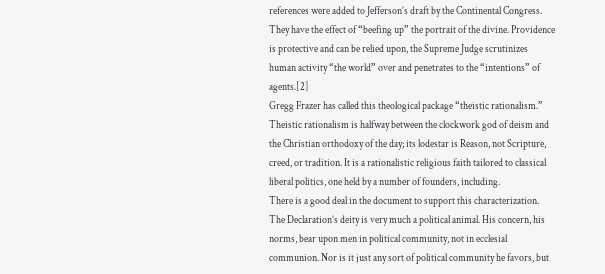references were added to Jefferson’s draft by the Continental Congress. They have the effect of “beefing up” the portrait of the divine. Providence is protective and can be relied upon, the Supreme Judge scrutinizes human activity “the world” over and penetrates to the “intentions” of agents.[2]
Gregg Frazer has called this theological package “theistic rationalism.” Theistic rationalism is halfway between the clockwork god of deism and the Christian orthodoxy of the day; its lodestar is Reason, not Scripture, creed, or tradition. It is a rationalistic religious faith tailored to classical liberal politics, one held by a number of founders, including.
There is a good deal in the document to support this characterization. The Declaration’s deity is very much a political animal. His concern, his norms, bear upon men in political community, not in ecclesial communion. Nor is it just any sort of political community he favors, but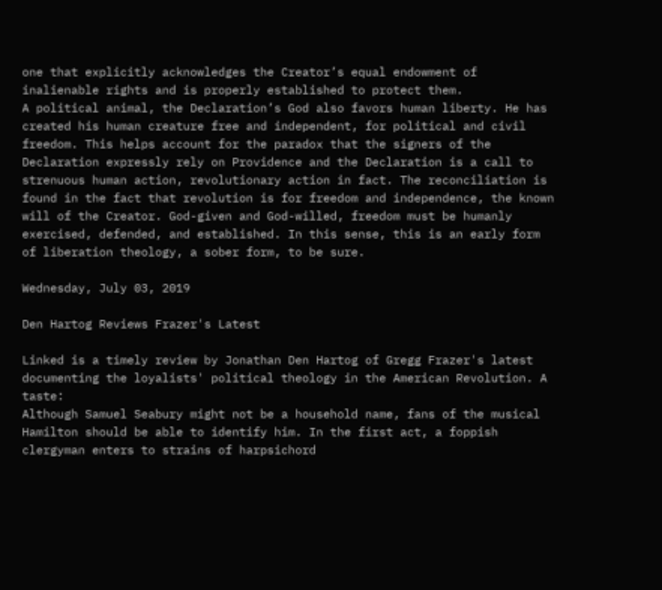one that explicitly acknowledges the Creator’s equal endowment of inalienable rights and is properly established to protect them.
A political animal, the Declaration’s God also favors human liberty. He has created his human creature free and independent, for political and civil freedom. This helps account for the paradox that the signers of the Declaration expressly rely on Providence and the Declaration is a call to strenuous human action, revolutionary action in fact. The reconciliation is found in the fact that revolution is for freedom and independence, the known will of the Creator. God-given and God-willed, freedom must be humanly exercised, defended, and established. In this sense, this is an early form of liberation theology, a sober form, to be sure.

Wednesday, July 03, 2019

Den Hartog Reviews Frazer's Latest

Linked is a timely review by Jonathan Den Hartog of Gregg Frazer's latest documenting the loyalists' political theology in the American Revolution. A taste:
Although Samuel Seabury might not be a household name, fans of the musical Hamilton should be able to identify him. In the first act, a foppish clergyman enters to strains of harpsichord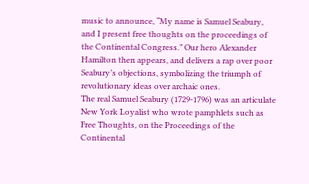music to announce, “My name is Samuel Seabury, and I present free thoughts on the proceedings of the Continental Congress.” Our hero Alexander Hamilton then appears, and delivers a rap over poor Seabury’s objections, symbolizing the triumph of revolutionary ideas over archaic ones.
The real Samuel Seabury (1729-1796) was an articulate New York Loyalist who wrote pamphlets such as Free Thoughts, on the Proceedings of the Continental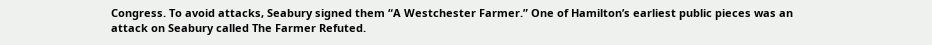Congress. To avoid attacks, Seabury signed them “A Westchester Farmer.” One of Hamilton’s earliest public pieces was an attack on Seabury called The Farmer Refuted.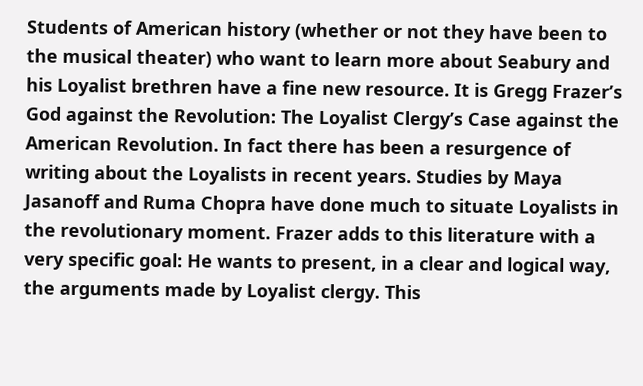Students of American history (whether or not they have been to the musical theater) who want to learn more about Seabury and his Loyalist brethren have a fine new resource. It is Gregg Frazer’s God against the Revolution: The Loyalist Clergy’s Case against the American Revolution. In fact there has been a resurgence of writing about the Loyalists in recent years. Studies by Maya Jasanoff and Ruma Chopra have done much to situate Loyalists in the revolutionary moment. Frazer adds to this literature with a very specific goal: He wants to present, in a clear and logical way, the arguments made by Loyalist clergy. This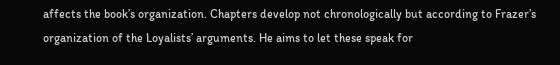affects the book’s organization. Chapters develop not chronologically but according to Frazer’s organization of the Loyalists’ arguments. He aims to let these speak for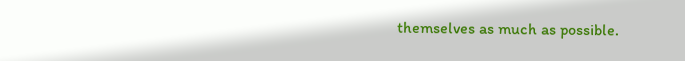themselves as much as possible.